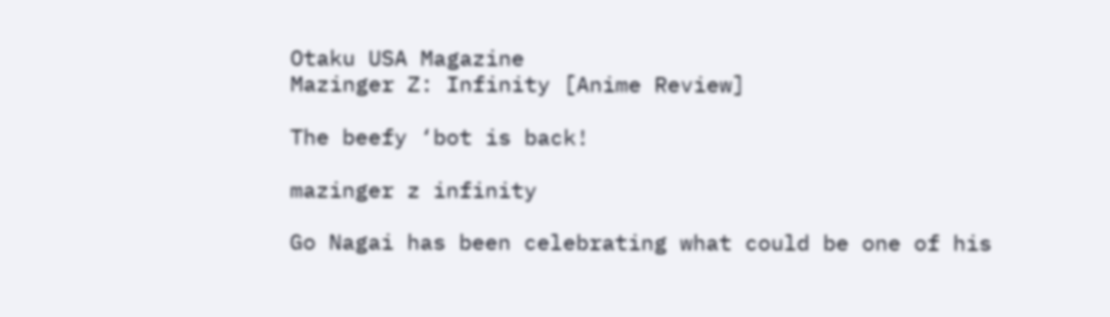Otaku USA Magazine
Mazinger Z: Infinity [Anime Review]

The beefy ‘bot is back!

mazinger z infinity

Go Nagai has been celebrating what could be one of his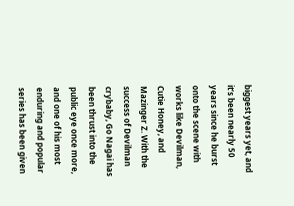biggest years yet, and it’s been nearly 50 years since he burst onto the scene with works like Devilman, Cutie Honey, and Mazinger Z. With the success of Devilman crybaby, Go Nagai has been thrust into the public eye once more, and one of his most enduring and popular series has been given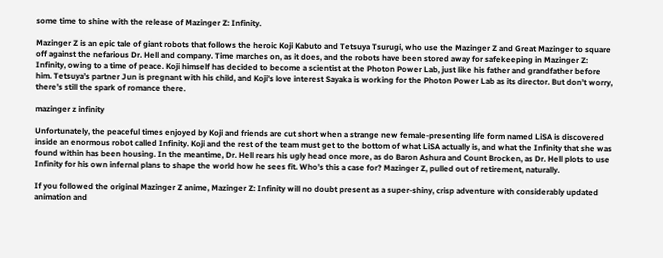some time to shine with the release of Mazinger Z: Infinity.

Mazinger Z is an epic tale of giant robots that follows the heroic Koji Kabuto and Tetsuya Tsurugi, who use the Mazinger Z and Great Mazinger to square off against the nefarious Dr. Hell and company. Time marches on, as it does, and the robots have been stored away for safekeeping in Mazinger Z: Infinity, owing to a time of peace. Koji himself has decided to become a scientist at the Photon Power Lab, just like his father and grandfather before him. Tetsuya’s partner Jun is pregnant with his child, and Koji’s love interest Sayaka is working for the Photon Power Lab as its director. But don’t worry, there’s still the spark of romance there.

mazinger z infinity

Unfortunately, the peaceful times enjoyed by Koji and friends are cut short when a strange new female-presenting life form named LiSA is discovered inside an enormous robot called Infinity. Koji and the rest of the team must get to the bottom of what LiSA actually is, and what the Infinity that she was found within has been housing. In the meantime, Dr. Hell rears his ugly head once more, as do Baron Ashura and Count Brocken, as Dr. Hell plots to use Infinity for his own infernal plans to shape the world how he sees fit. Who’s this a case for? Mazinger Z, pulled out of retirement, naturally.

If you followed the original Mazinger Z anime, Mazinger Z: Infinity will no doubt present as a super-shiny, crisp adventure with considerably updated animation and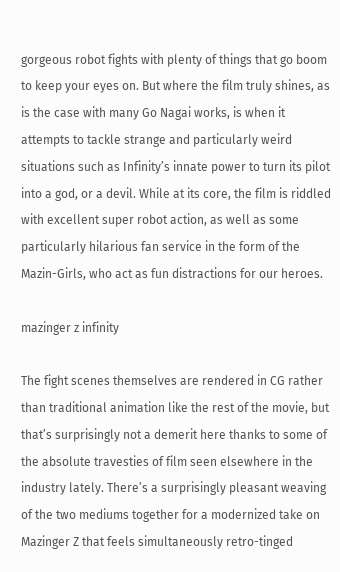gorgeous robot fights with plenty of things that go boom to keep your eyes on. But where the film truly shines, as is the case with many Go Nagai works, is when it attempts to tackle strange and particularly weird situations such as Infinity’s innate power to turn its pilot into a god, or a devil. While at its core, the film is riddled with excellent super robot action, as well as some particularly hilarious fan service in the form of the Mazin-Girls, who act as fun distractions for our heroes.

mazinger z infinity

The fight scenes themselves are rendered in CG rather than traditional animation like the rest of the movie, but that’s surprisingly not a demerit here thanks to some of the absolute travesties of film seen elsewhere in the industry lately. There’s a surprisingly pleasant weaving of the two mediums together for a modernized take on Mazinger Z that feels simultaneously retro-tinged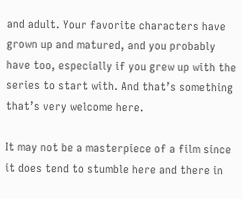and adult. Your favorite characters have grown up and matured, and you probably have too, especially if you grew up with the series to start with. And that’s something that’s very welcome here.

It may not be a masterpiece of a film since it does tend to stumble here and there in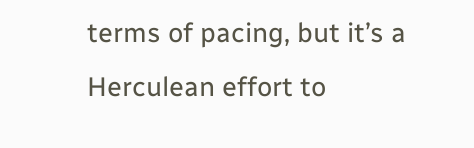terms of pacing, but it’s a Herculean effort to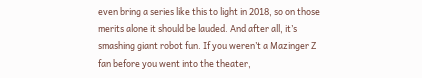even bring a series like this to light in 2018, so on those merits alone it should be lauded. And after all, it’s smashing giant robot fun. If you weren’t a Mazinger Z fan before you went into the theater,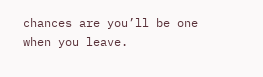chances are you’ll be one when you leave.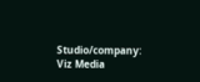Studio/company: Viz Media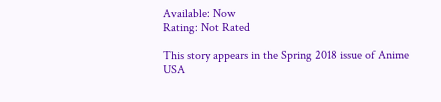Available: Now
Rating: Not Rated

This story appears in the Spring 2018 issue of Anime USA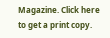Magazine. Click here to get a print copy.